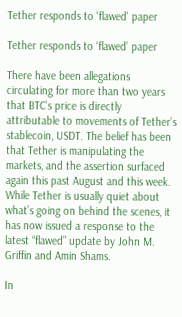Tether responds to 'flawed' paper

Tether responds to ‘flawed’ paper

There have been allegations circulating for more than two years that BTC’s price is directly attributable to movements of Tether’s stablecoin, USDT. The belief has been that Tether is manipulating the markets, and the assertion surfaced again this past August and this week. While Tether is usually quiet about what’s going on behind the scenes, it has now issued a response to the latest “flawed” update by John M. Griffin and Amin Shams.

In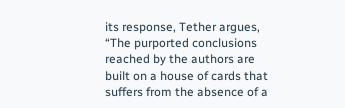its response, Tether argues, “The purported conclusions reached by the authors are built on a house of cards that suffers from the absence of a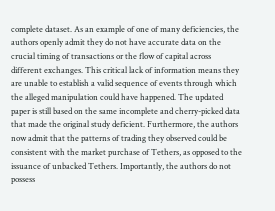complete dataset. As an example of one of many deficiencies, the authors openly admit they do not have accurate data on the crucial timing of transactions or the flow of capital across different exchanges. This critical lack of information means they are unable to establish a valid sequence of events through which the alleged manipulation could have happened. The updated paper is still based on the same incomplete and cherry-picked data that made the original study deficient. Furthermore, the authors now admit that the patterns of trading they observed could be consistent with the market purchase of Tethers, as opposed to the issuance of unbacked Tethers. Importantly, the authors do not possess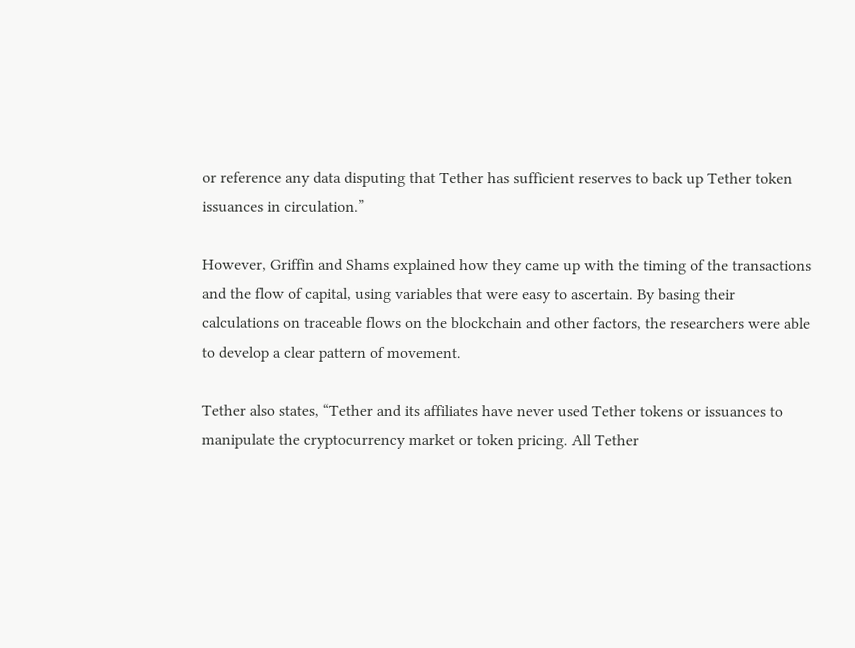or reference any data disputing that Tether has sufficient reserves to back up Tether token issuances in circulation.”

However, Griffin and Shams explained how they came up with the timing of the transactions and the flow of capital, using variables that were easy to ascertain. By basing their calculations on traceable flows on the blockchain and other factors, the researchers were able to develop a clear pattern of movement.

Tether also states, “Tether and its affiliates have never used Tether tokens or issuances to manipulate the cryptocurrency market or token pricing. All Tether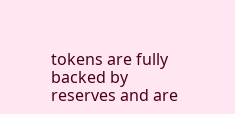tokens are fully backed by reserves and are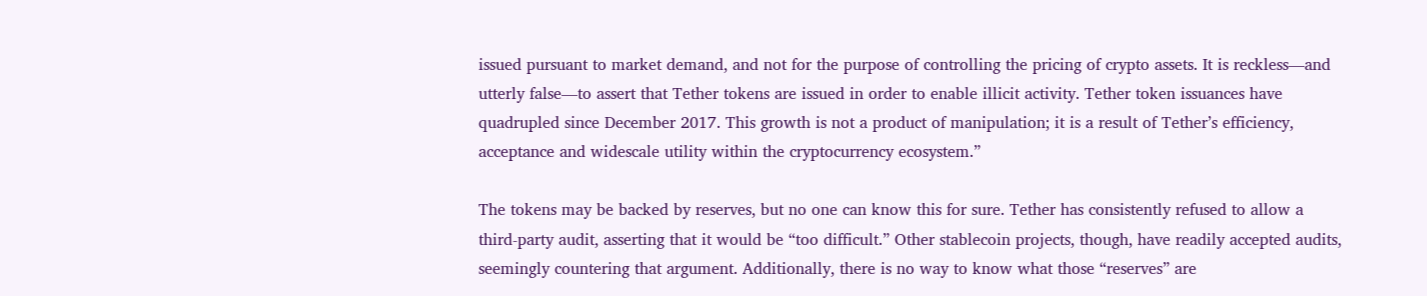issued pursuant to market demand, and not for the purpose of controlling the pricing of crypto assets. It is reckless—and utterly false—to assert that Tether tokens are issued in order to enable illicit activity. Tether token issuances have quadrupled since December 2017. This growth is not a product of manipulation; it is a result of Tether’s efficiency, acceptance and widescale utility within the cryptocurrency ecosystem.”

The tokens may be backed by reserves, but no one can know this for sure. Tether has consistently refused to allow a third-party audit, asserting that it would be “too difficult.” Other stablecoin projects, though, have readily accepted audits, seemingly countering that argument. Additionally, there is no way to know what those “reserves” are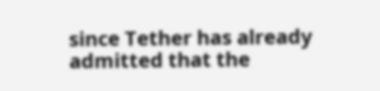since Tether has already admitted that the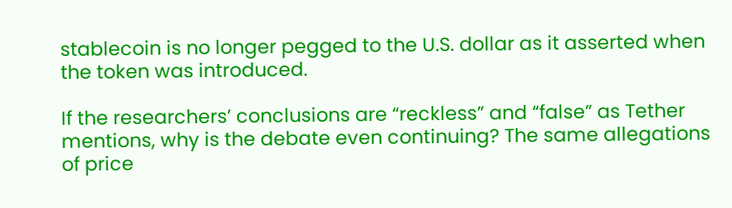stablecoin is no longer pegged to the U.S. dollar as it asserted when the token was introduced.

If the researchers’ conclusions are “reckless” and “false” as Tether mentions, why is the debate even continuing? The same allegations of price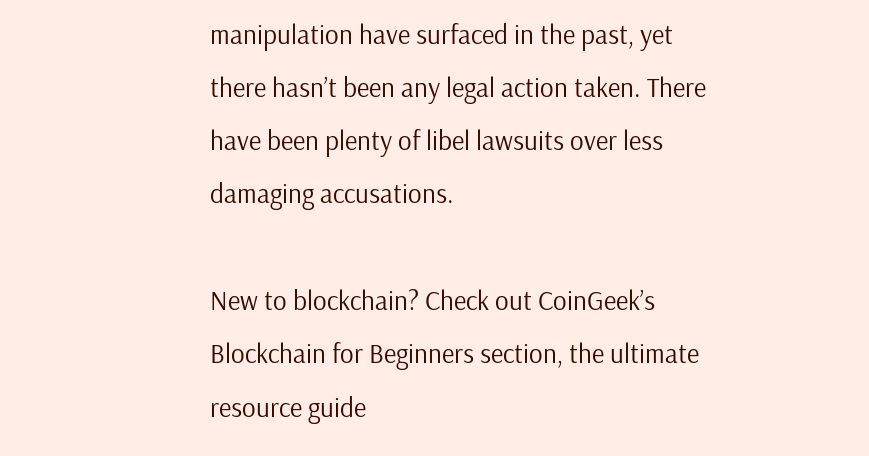manipulation have surfaced in the past, yet there hasn’t been any legal action taken. There have been plenty of libel lawsuits over less damaging accusations.

New to blockchain? Check out CoinGeek’s Blockchain for Beginners section, the ultimate resource guide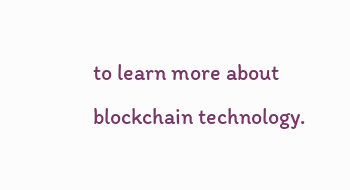to learn more about blockchain technology.